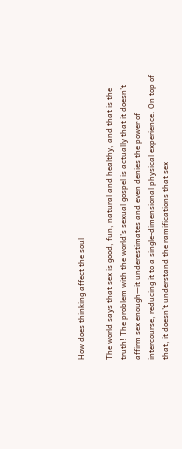How does thinking affect the soul

The world says that sex is good, fun, natural and healthy, and that is the truth! The problem with the world’s sexual gospel is actually that it doesn’t affirm sex enough—it underestimates and even denies the power of intercourse, reducing it to a single-dimensional physical experience. On top of that, it doesn’t understand the ramifications that sex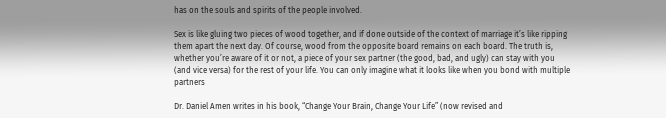has on the souls and spirits of the people involved.

Sex is like gluing two pieces of wood together, and if done outside of the context of marriage it’s like ripping them apart the next day. Of course, wood from the opposite board remains on each board. The truth is, whether you’re aware of it or not, a piece of your sex partner (the good, bad, and ugly) can stay with you (and vice versa) for the rest of your life. You can only imagine what it looks like when you bond with multiple partners

Dr. Daniel Amen writes in his book, “Change Your Brain, Change Your Life” (now revised and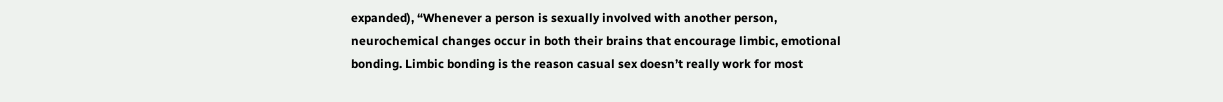expanded), “Whenever a person is sexually involved with another person, neurochemical changes occur in both their brains that encourage limbic, emotional bonding. Limbic bonding is the reason casual sex doesn’t really work for most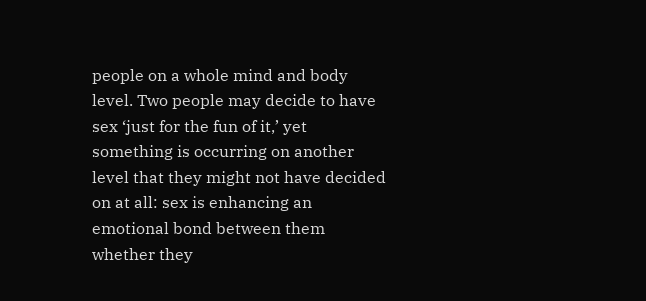people on a whole mind and body level. Two people may decide to have sex ‘just for the fun of it,’ yet something is occurring on another level that they might not have decided on at all: sex is enhancing an emotional bond between them whether they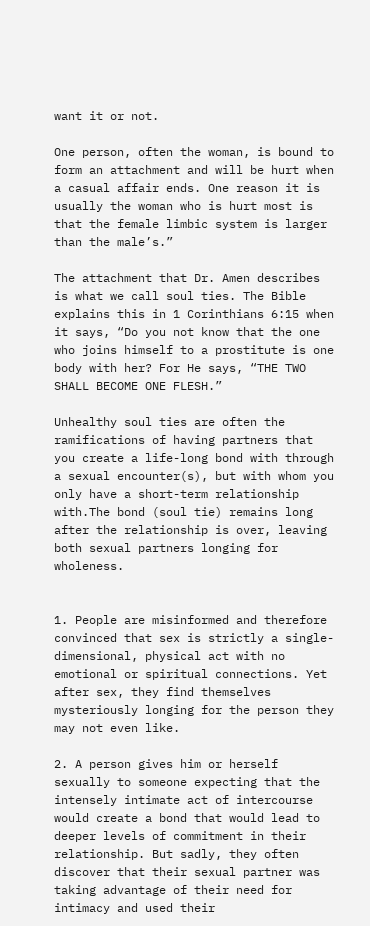want it or not.

One person, often the woman, is bound to form an attachment and will be hurt when a casual affair ends. One reason it is usually the woman who is hurt most is that the female limbic system is larger than the male’s.”

The attachment that Dr. Amen describes is what we call soul ties. The Bible explains this in 1 Corinthians 6:15 when it says, “Do you not know that the one who joins himself to a prostitute is one body with her? For He says, “THE TWO SHALL BECOME ONE FLESH.”

Unhealthy soul ties are often the ramifications of having partners that you create a life-long bond with through a sexual encounter(s), but with whom you only have a short-term relationship with.The bond (soul tie) remains long after the relationship is over, leaving both sexual partners longing for wholeness.


1. People are misinformed and therefore convinced that sex is strictly a single-dimensional, physical act with no emotional or spiritual connections. Yet after sex, they find themselves mysteriously longing for the person they may not even like.

2. A person gives him or herself sexually to someone expecting that the intensely intimate act of intercourse would create a bond that would lead to deeper levels of commitment in their relationship. But sadly, they often discover that their sexual partner was taking advantage of their need for intimacy and used their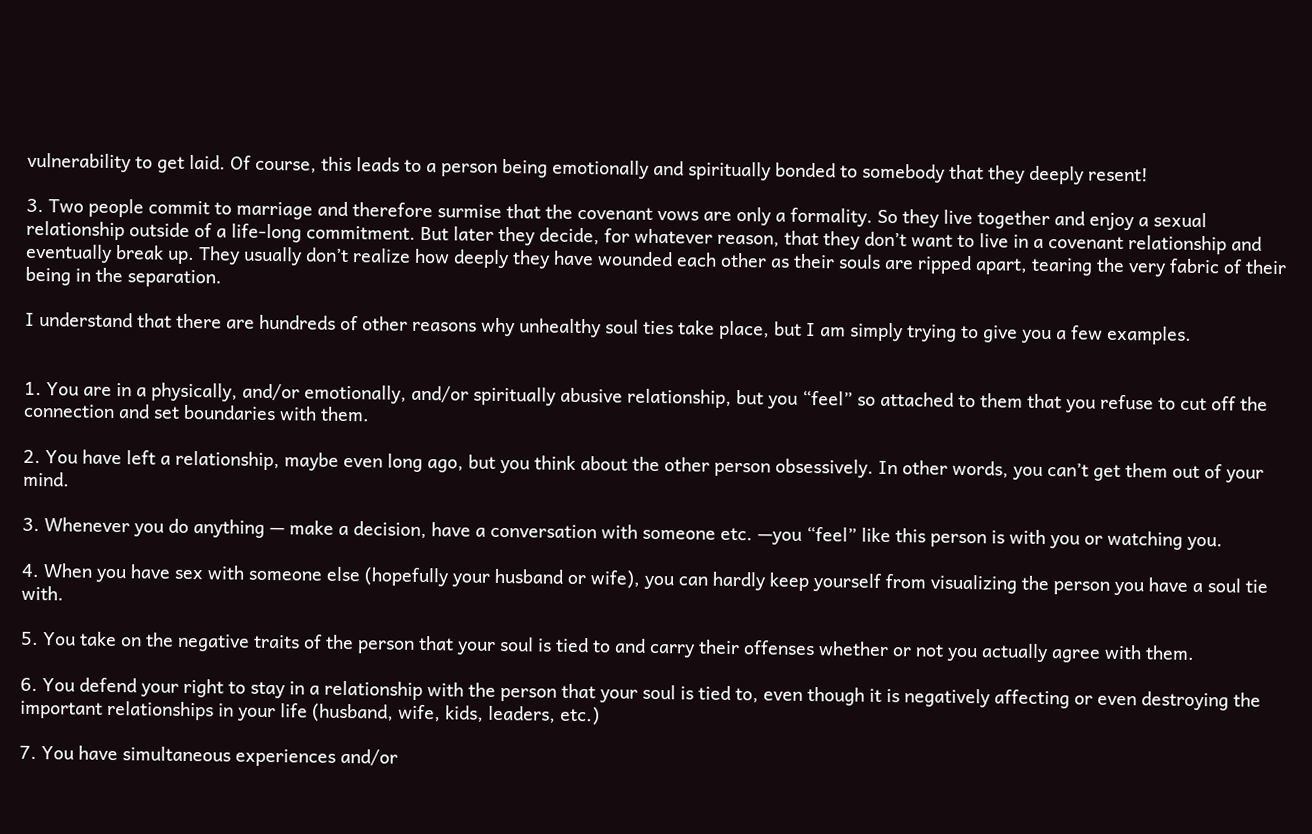vulnerability to get laid. Of course, this leads to a person being emotionally and spiritually bonded to somebody that they deeply resent!

3. Two people commit to marriage and therefore surmise that the covenant vows are only a formality. So they live together and enjoy a sexual relationship outside of a life-long commitment. But later they decide, for whatever reason, that they don’t want to live in a covenant relationship and eventually break up. They usually don’t realize how deeply they have wounded each other as their souls are ripped apart, tearing the very fabric of their being in the separation.

I understand that there are hundreds of other reasons why unhealthy soul ties take place, but I am simply trying to give you a few examples.


1. You are in a physically, and/or emotionally, and/or spiritually abusive relationship, but you “feel” so attached to them that you refuse to cut off the connection and set boundaries with them.

2. You have left a relationship, maybe even long ago, but you think about the other person obsessively. In other words, you can’t get them out of your mind.

3. Whenever you do anything — make a decision, have a conversation with someone etc. —you “feel” like this person is with you or watching you.

4. When you have sex with someone else (hopefully your husband or wife), you can hardly keep yourself from visualizing the person you have a soul tie with.

5. You take on the negative traits of the person that your soul is tied to and carry their offenses whether or not you actually agree with them.

6. You defend your right to stay in a relationship with the person that your soul is tied to, even though it is negatively affecting or even destroying the important relationships in your life (husband, wife, kids, leaders, etc.)

7. You have simultaneous experiences and/or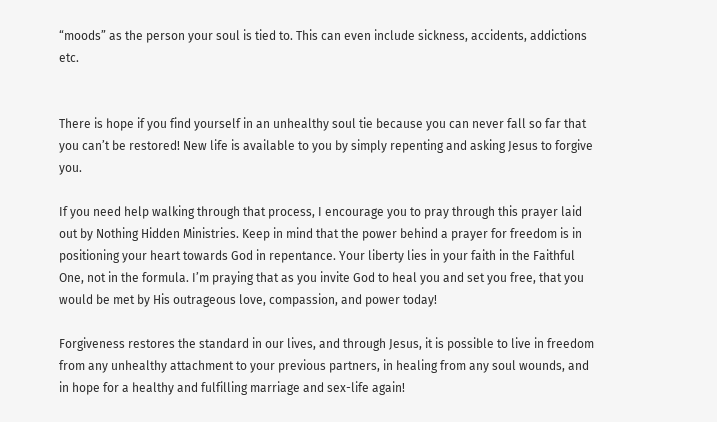“moods” as the person your soul is tied to. This can even include sickness, accidents, addictions etc.


There is hope if you find yourself in an unhealthy soul tie because you can never fall so far that you can’t be restored! New life is available to you by simply repenting and asking Jesus to forgive you.

If you need help walking through that process, I encourage you to pray through this prayer laid out by Nothing Hidden Ministries. Keep in mind that the power behind a prayer for freedom is in positioning your heart towards God in repentance. Your liberty lies in your faith in the Faithful One, not in the formula. I’m praying that as you invite God to heal you and set you free, that you would be met by His outrageous love, compassion, and power today!

Forgiveness restores the standard in our lives, and through Jesus, it is possible to live in freedom from any unhealthy attachment to your previous partners, in healing from any soul wounds, and in hope for a healthy and fulfilling marriage and sex-life again!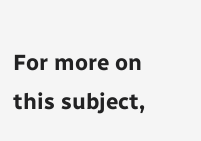For more on this subject,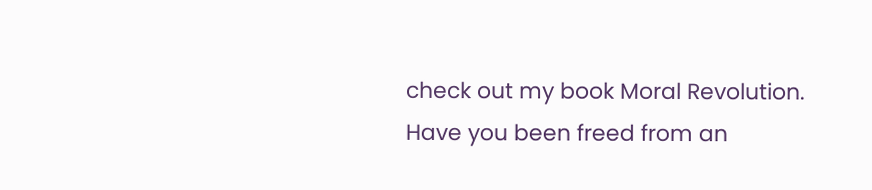check out my book Moral Revolution. Have you been freed from an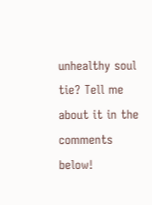unhealthy soul tie? Tell me about it in the comments below!